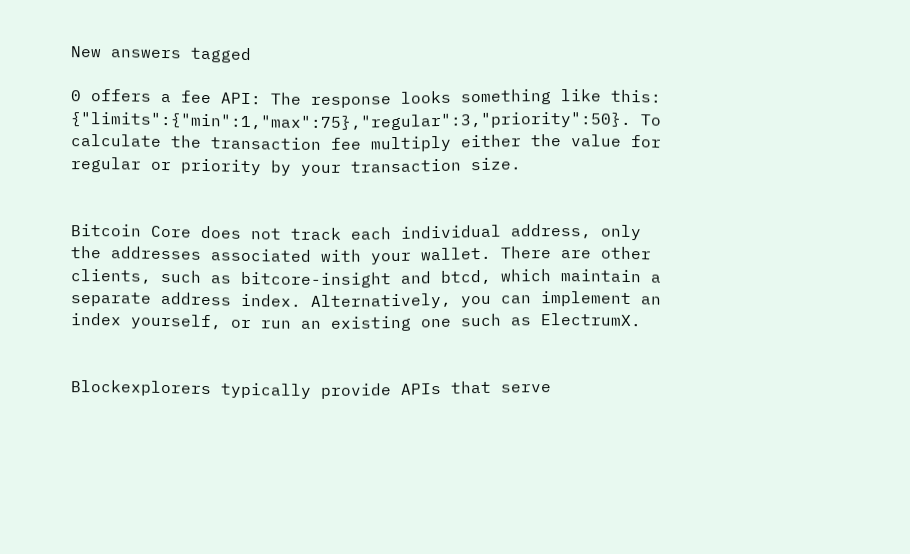New answers tagged

0 offers a fee API: The response looks something like this: {"limits":{"min":1,"max":75},"regular":3,"priority":50}. To calculate the transaction fee multiply either the value for regular or priority by your transaction size.


Bitcoin Core does not track each individual address, only the addresses associated with your wallet. There are other clients, such as bitcore-insight and btcd, which maintain a separate address index. Alternatively, you can implement an index yourself, or run an existing one such as ElectrumX.


Blockexplorers typically provide APIs that serve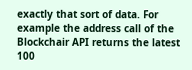exactly that sort of data. For example the address call of the Blockchair API returns the latest 100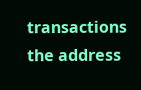transactions the address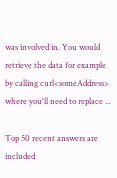was involved in. You would retrieve the data for example by calling curl<someAddress> where you'll need to replace ...

Top 50 recent answers are included